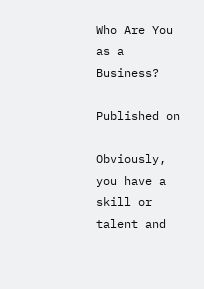Who Are You as a Business?

Published on

Obviously, you have a skill or talent and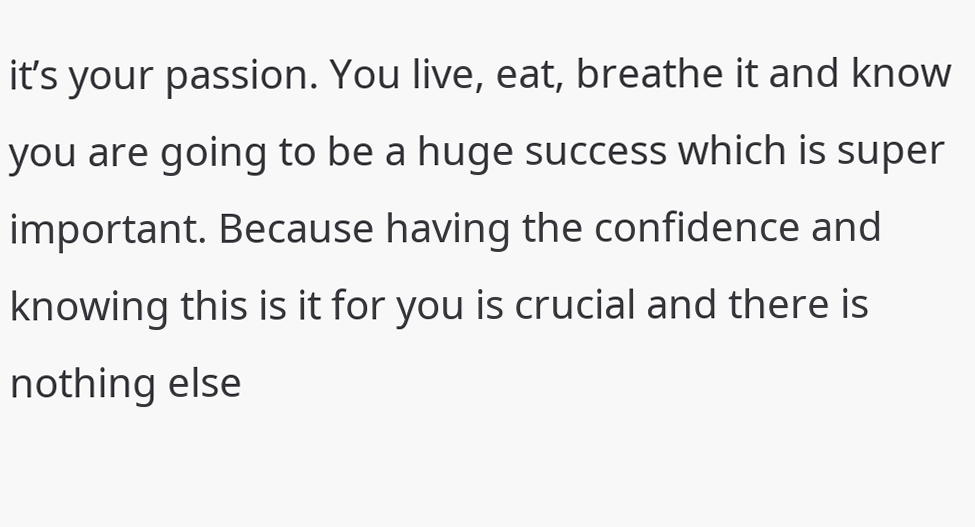it’s your passion. You live, eat, breathe it and know you are going to be a huge success which is super important. Because having the confidence and knowing this is it for you is crucial and there is nothing else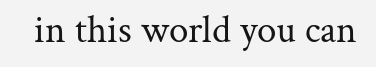in this world you can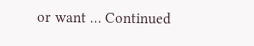or want … Continued